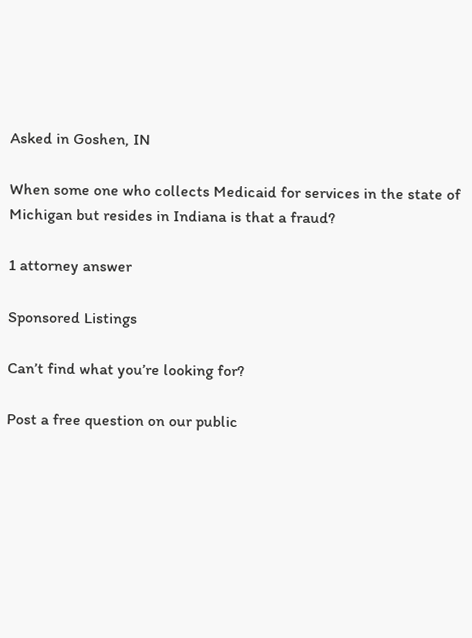Asked in Goshen, IN

When some one who collects Medicaid for services in the state of Michigan but resides in Indiana is that a fraud?

1 attorney answer

Sponsored Listings

Can’t find what you’re looking for?

Post a free question on our public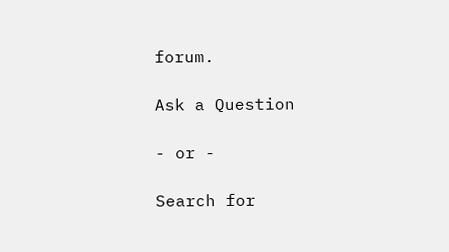forum.

Ask a Question

- or -

Search for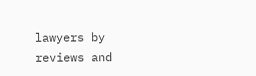lawyers by reviews and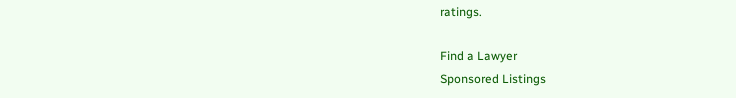ratings.

Find a Lawyer
Sponsored Listings